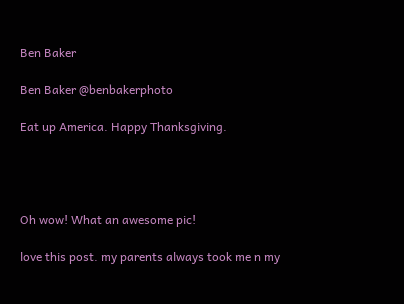Ben Baker

Ben Baker @benbakerphoto

Eat up America. Happy Thanksgiving.




Oh wow! What an awesome pic!

love this post. my parents always took me n my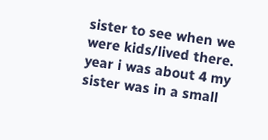sister to see when we were kids/lived there. year i was about 4 my sister was in a small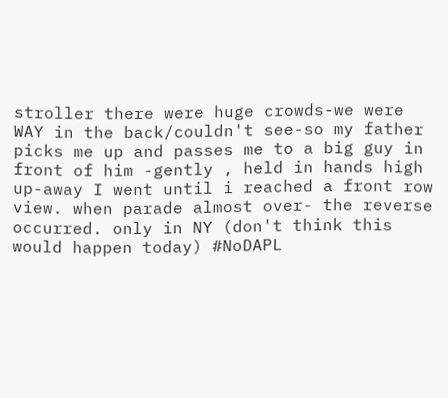stroller there were huge crowds-we were WAY in the back/couldn't see-so my father picks me up and passes me to a big guy in front of him -gently , held in hands high up-away I went until i reached a front row view. when parade almost over- the reverse occurred. only in NY (don't think this would happen today) #NoDAPL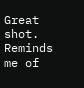Great shot. Reminds me of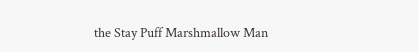the Stay Puff Marshmallow Man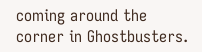coming around the corner in Ghostbusters.